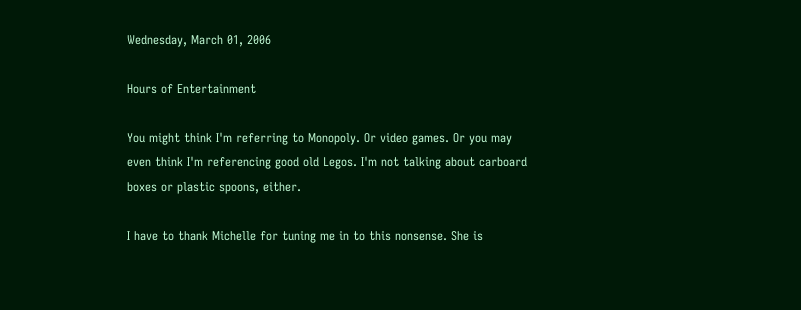Wednesday, March 01, 2006

Hours of Entertainment

You might think I'm referring to Monopoly. Or video games. Or you may even think I'm referencing good old Legos. I'm not talking about carboard boxes or plastic spoons, either.

I have to thank Michelle for tuning me in to this nonsense. She is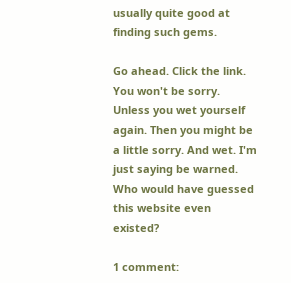usually quite good at finding such gems.

Go ahead. Click the link. You won't be sorry. Unless you wet yourself again. Then you might be a little sorry. And wet. I'm just saying be warned. Who would have guessed this website even existed?

1 comment: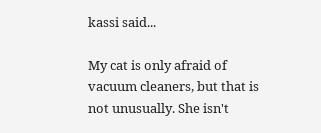kassi said...

My cat is only afraid of vacuum cleaners, but that is not unusually. She isn't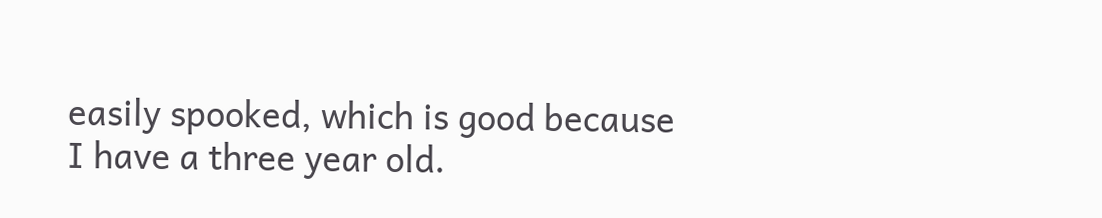easily spooked, which is good because I have a three year old.